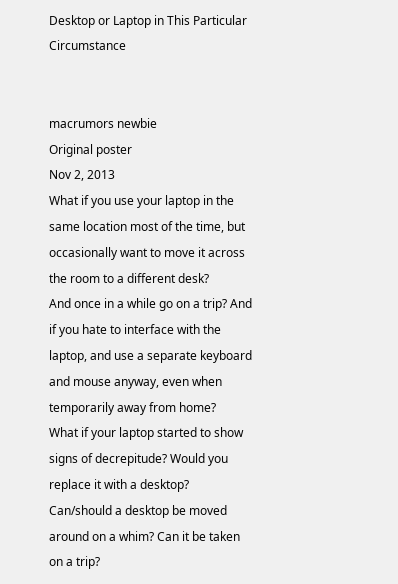Desktop or Laptop in This Particular Circumstance


macrumors newbie
Original poster
Nov 2, 2013
What if you use your laptop in the same location most of the time, but occasionally want to move it across the room to a different desk?
And once in a while go on a trip? And if you hate to interface with the laptop, and use a separate keyboard and mouse anyway, even when temporarily away from home?
What if your laptop started to show signs of decrepitude? Would you replace it with a desktop? Can/should a desktop be moved around on a whim? Can it be taken on a trip?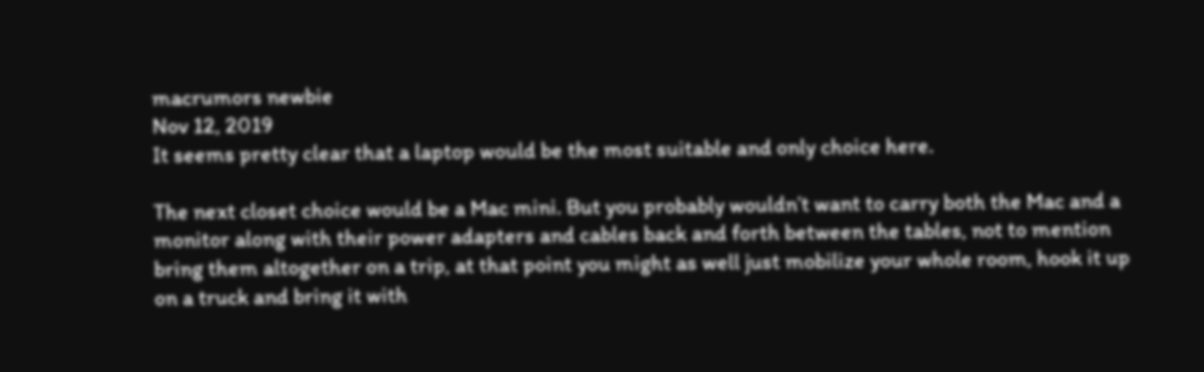macrumors newbie
Nov 12, 2019
It seems pretty clear that a laptop would be the most suitable and only choice here.

The next closet choice would be a Mac mini. But you probably wouldn’t want to carry both the Mac and a monitor along with their power adapters and cables back and forth between the tables, not to mention bring them altogether on a trip, at that point you might as well just mobilize your whole room, hook it up on a truck and bring it with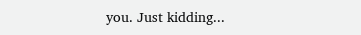you. Just kidding...